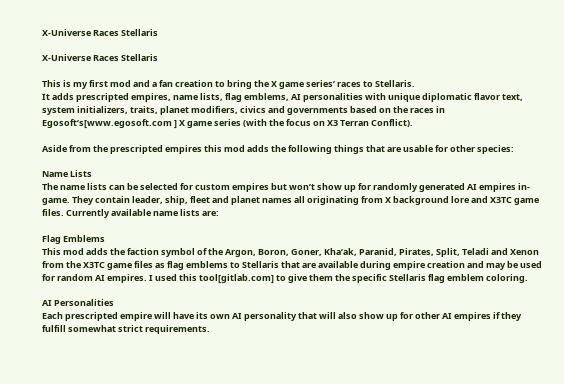X-Universe Races Stellaris

X-Universe Races Stellaris

This is my first mod and a fan creation to bring the X game series’ races to Stellaris.
It adds prescripted empires, name lists, flag emblems, AI personalities with unique diplomatic flavor text, system initializers, traits, planet modifiers, civics and governments based on the races in Egosoft’s[www.egosoft.com ] X game series (with the focus on X3 Terran Conflict).

Aside from the prescripted empires this mod adds the following things that are usable for other species:

Name Lists
The name lists can be selected for custom empires but won’t show up for randomly generated AI empires in-game. They contain leader, ship, fleet and planet names all originating from X background lore and X3TC game files. Currently available name lists are:

Flag Emblems
This mod adds the faction symbol of the Argon, Boron, Goner, Kha’ak, Paranid, Pirates, Split, Teladi and Xenon from the X3TC game files as flag emblems to Stellaris that are available during empire creation and may be used for random AI empires. I used this tool[gitlab.com] to give them the specific Stellaris flag emblem coloring.

AI Personalities
Each prescripted empire will have its own AI personality that will also show up for other AI empires if they fulfill somewhat strict requirements.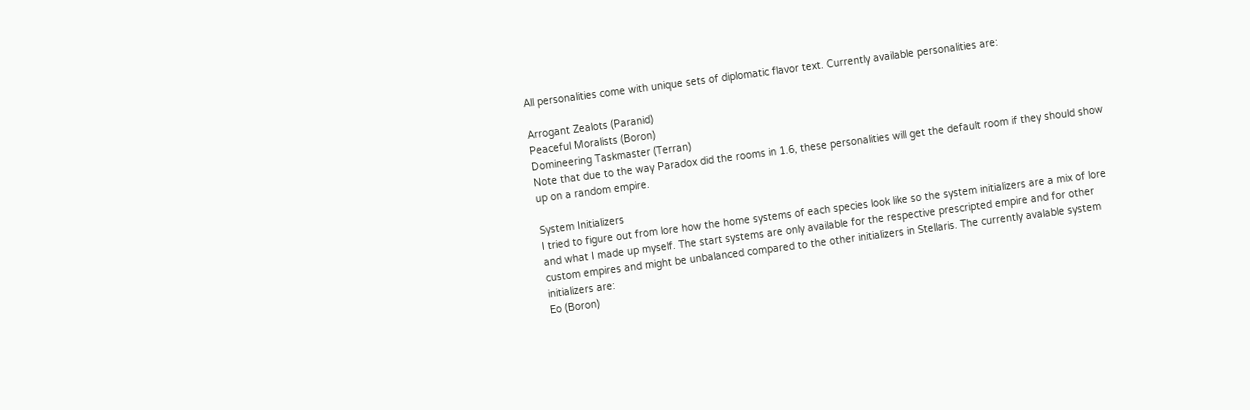All personalities come with unique sets of diplomatic flavor text. Currently available personalities are:

Arrogant Zealots (Paranid)
Peaceful Moralists (Boron)
Domineering Taskmaster (Terran)
Note that due to the way Paradox did the rooms in 1.6, these personalities will get the default room if they should show up on a random empire.

System Initializers
I tried to figure out from lore how the home systems of each species look like so the system initializers are a mix of lore and what I made up myself. The start systems are only available for the respective prescripted empire and for other custom empires and might be unbalanced compared to the other initializers in Stellaris. The currently avalable system initializers are:
Eo (Boron)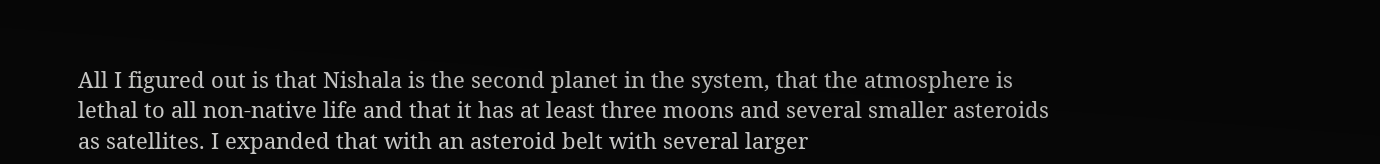All I figured out is that Nishala is the second planet in the system, that the atmosphere is lethal to all non-native life and that it has at least three moons and several smaller asteroids as satellites. I expanded that with an asteroid belt with several larger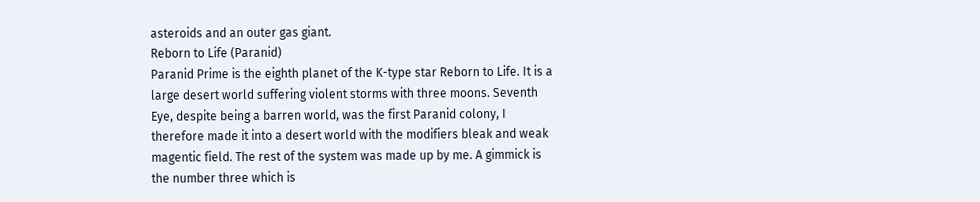asteroids and an outer gas giant.
Reborn to Life (Paranid)
Paranid Prime is the eighth planet of the K-type star Reborn to Life. It is a large desert world suffering violent storms with three moons. Seventh Eye, despite being a barren world, was the first Paranid colony, I therefore made it into a desert world with the modifiers bleak and weak magentic field. The rest of the system was made up by me. A gimmick is the number three which is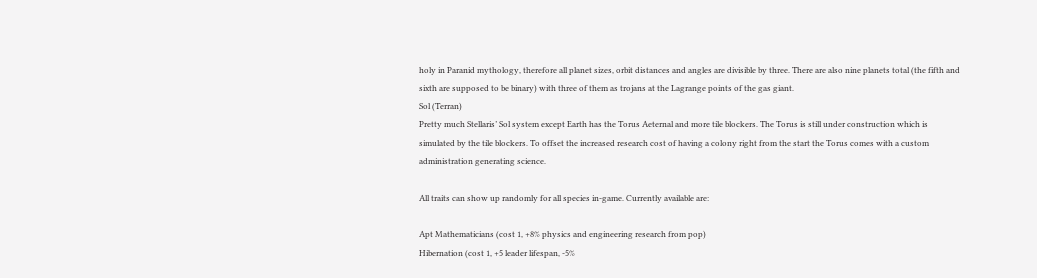holy in Paranid mythology, therefore all planet sizes, orbit distances and angles are divisible by three. There are also nine planets total (the fifth and sixth are supposed to be binary) with three of them as trojans at the Lagrange points of the gas giant.
Sol (Terran)
Pretty much Stellaris’ Sol system except Earth has the Torus Aeternal and more tile blockers. The Torus is still under construction which is simulated by the tile blockers. To offset the increased research cost of having a colony right from the start the Torus comes with a custom administration generating science.

All traits can show up randomly for all species in-game. Currently available are:

Apt Mathematicians (cost 1, +8% physics and engineering research from pop)
Hibernation (cost 1, +5 leader lifespan, -5%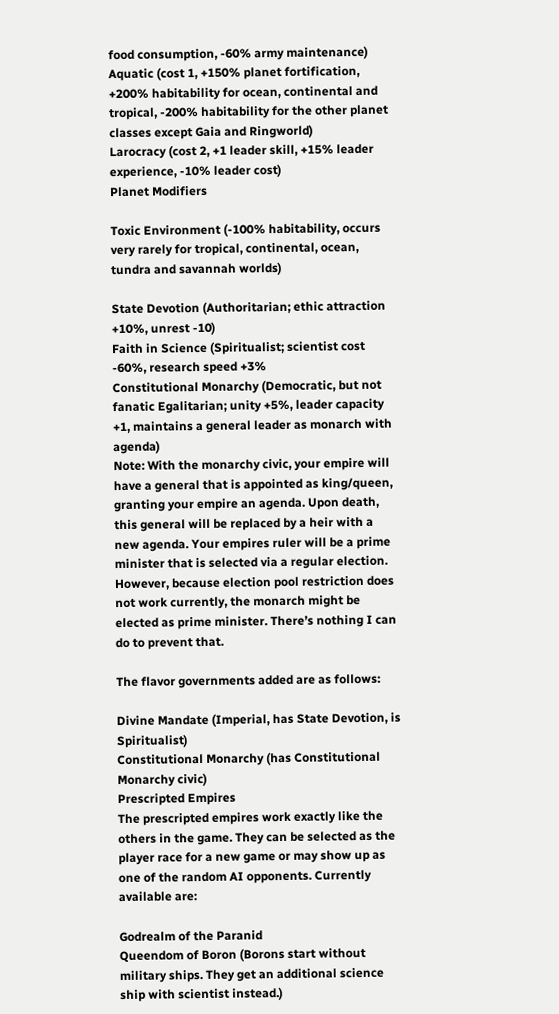food consumption, -60% army maintenance)
Aquatic (cost 1, +150% planet fortification, +200% habitability for ocean, continental and tropical, -200% habitability for the other planet classes except Gaia and Ringworld)
Larocracy (cost 2, +1 leader skill, +15% leader experience, -10% leader cost)
Planet Modifiers

Toxic Environment (-100% habitability, occurs very rarely for tropical, continental, ocean, tundra and savannah worlds)

State Devotion (Authoritarian; ethic attraction +10%, unrest -10)
Faith in Science (Spiritualist; scientist cost -60%, research speed +3%
Constitutional Monarchy (Democratic, but not fanatic Egalitarian; unity +5%, leader capacity +1, maintains a general leader as monarch with agenda)
Note: With the monarchy civic, your empire will have a general that is appointed as king/queen, granting your empire an agenda. Upon death, this general will be replaced by a heir with a new agenda. Your empires ruler will be a prime minister that is selected via a regular election. However, because election pool restriction does not work currently, the monarch might be elected as prime minister. There’s nothing I can do to prevent that.

The flavor governments added are as follows:

Divine Mandate (Imperial, has State Devotion, is Spiritualist)
Constitutional Monarchy (has Constitutional Monarchy civic)
Prescripted Empires
The prescripted empires work exactly like the others in the game. They can be selected as the player race for a new game or may show up as one of the random AI opponents. Currently available are:

Godrealm of the Paranid
Queendom of Boron (Borons start without military ships. They get an additional science ship with scientist instead.)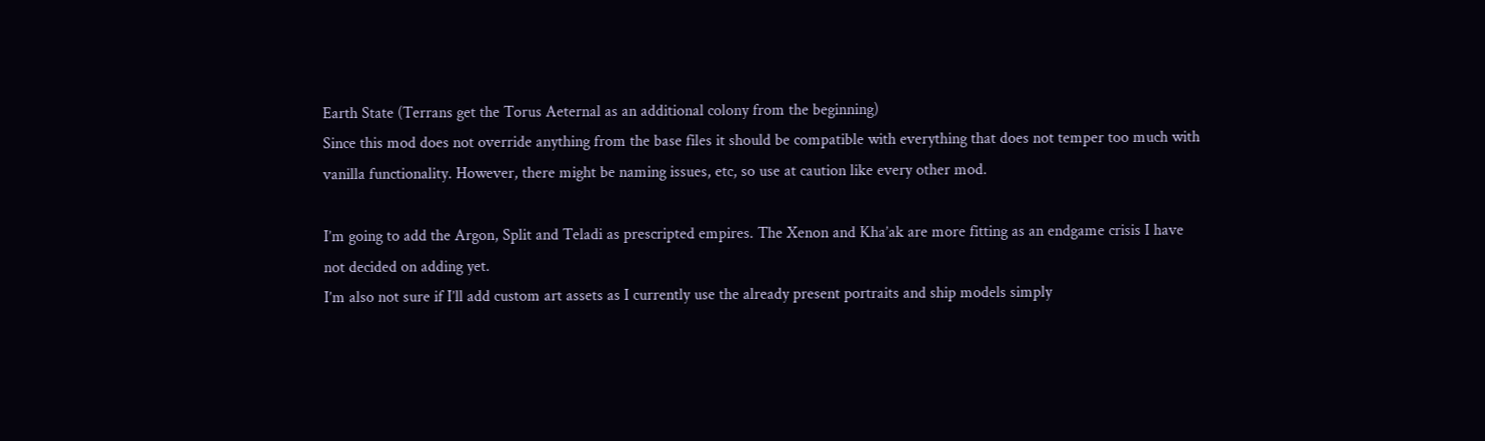Earth State (Terrans get the Torus Aeternal as an additional colony from the beginning)
Since this mod does not override anything from the base files it should be compatible with everything that does not temper too much with vanilla functionality. However, there might be naming issues, etc, so use at caution like every other mod.

I’m going to add the Argon, Split and Teladi as prescripted empires. The Xenon and Kha’ak are more fitting as an endgame crisis I have not decided on adding yet.
I’m also not sure if I’ll add custom art assets as I currently use the already present portraits and ship models simply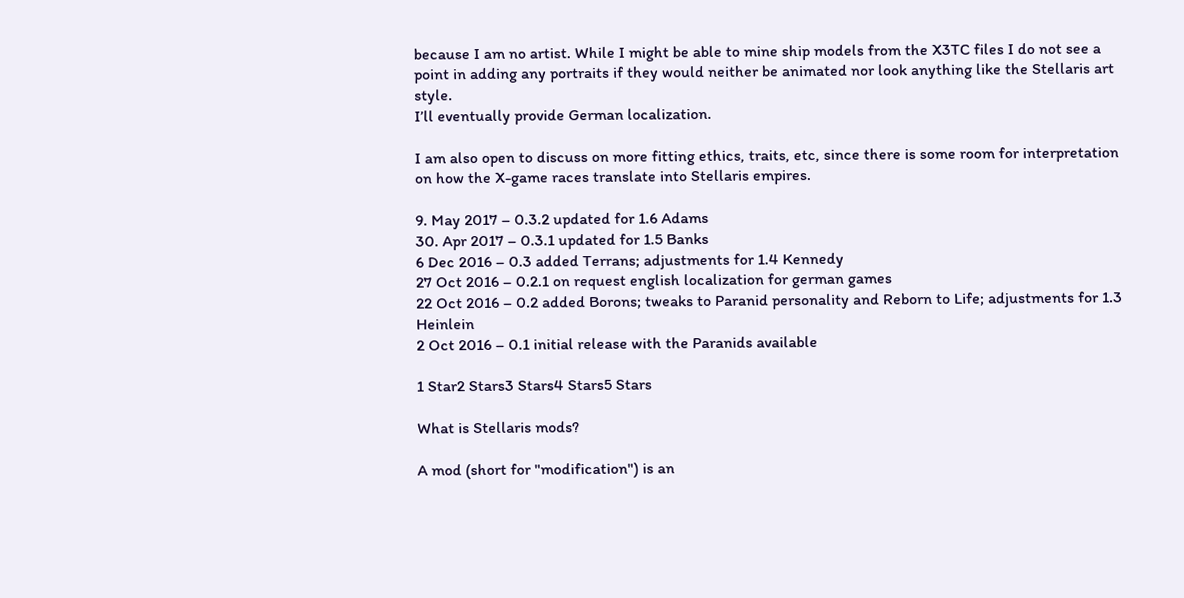because I am no artist. While I might be able to mine ship models from the X3TC files I do not see a point in adding any portraits if they would neither be animated nor look anything like the Stellaris art style.
I’ll eventually provide German localization.

I am also open to discuss on more fitting ethics, traits, etc, since there is some room for interpretation on how the X-game races translate into Stellaris empires.

9. May 2017 – 0.3.2 updated for 1.6 Adams
30. Apr 2017 – 0.3.1 updated for 1.5 Banks
6 Dec 2016 – 0.3 added Terrans; adjustments for 1.4 Kennedy
27 Oct 2016 – 0.2.1 on request english localization for german games
22 Oct 2016 – 0.2 added Borons; tweaks to Paranid personality and Reborn to Life; adjustments for 1.3 Heinlein
2 Oct 2016 – 0.1 initial release with the Paranids available

1 Star2 Stars3 Stars4 Stars5 Stars

What is Stellaris mods?

A mod (short for "modification") is an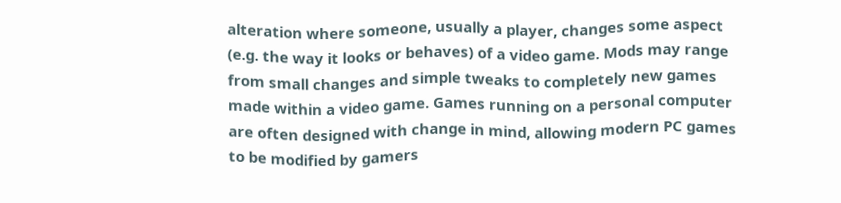alteration where someone, usually a player, changes some aspect (e.g. the way it looks or behaves) of a video game. Mods may range from small changes and simple tweaks to completely new games made within a video game. Games running on a personal computer are often designed with change in mind, allowing modern PC games to be modified by gamers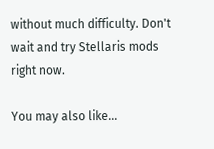without much difficulty. Don't wait and try Stellaris mods right now.

You may also like...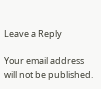Leave a Reply

Your email address will not be published.